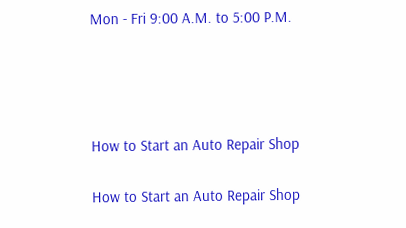Mon - Fri 9:00 A.M. to 5:00 P.M.




How to Start an Auto Repair Shop

How to Start an Auto Repair Shop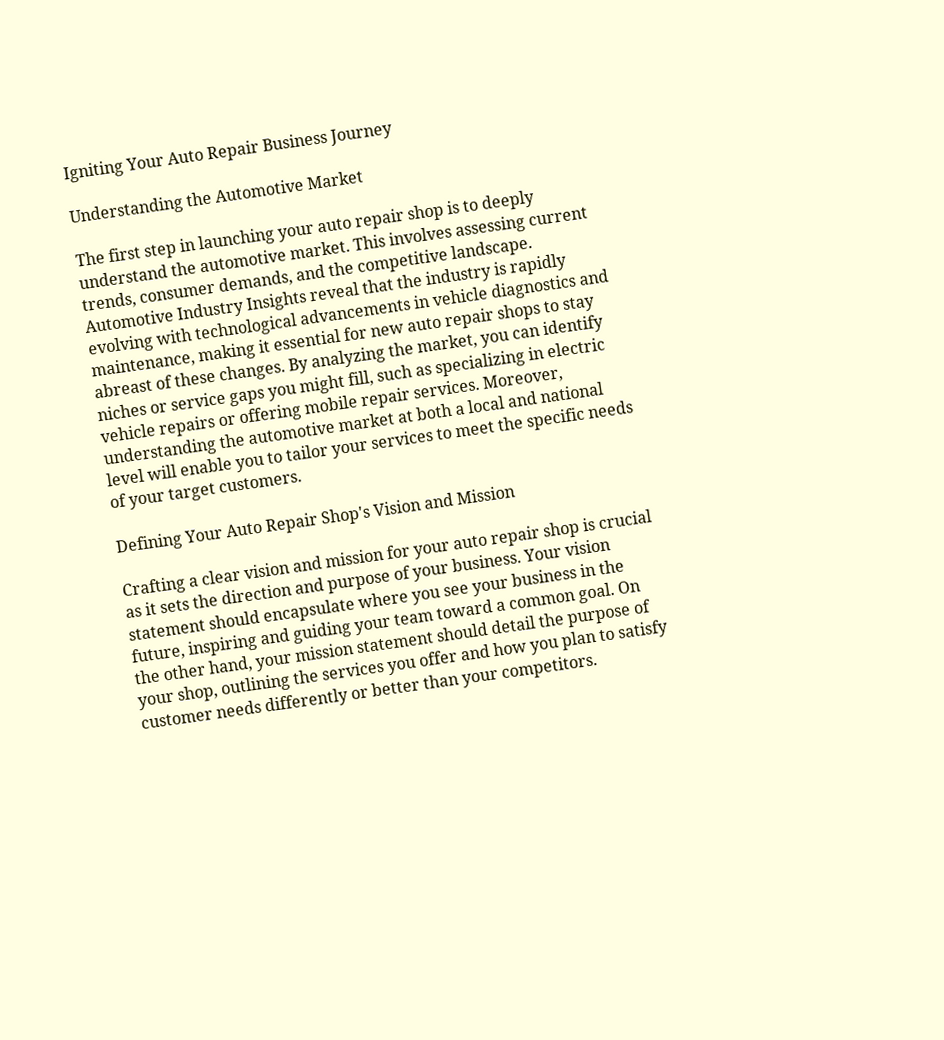Igniting Your Auto Repair Business Journey

Understanding the Automotive Market

The first step in launching your auto repair shop is to deeply understand the automotive market. This involves assessing current trends, consumer demands, and the competitive landscape. Automotive Industry Insights reveal that the industry is rapidly evolving with technological advancements in vehicle diagnostics and maintenance, making it essential for new auto repair shops to stay abreast of these changes. By analyzing the market, you can identify niches or service gaps you might fill, such as specializing in electric vehicle repairs or offering mobile repair services. Moreover, understanding the automotive market at both a local and national level will enable you to tailor your services to meet the specific needs of your target customers.

Defining Your Auto Repair Shop's Vision and Mission

Crafting a clear vision and mission for your auto repair shop is crucial as it sets the direction and purpose of your business. Your vision statement should encapsulate where you see your business in the future, inspiring and guiding your team toward a common goal. On the other hand, your mission statement should detail the purpose of your shop, outlining the services you offer and how you plan to satisfy customer needs differently or better than your competitors.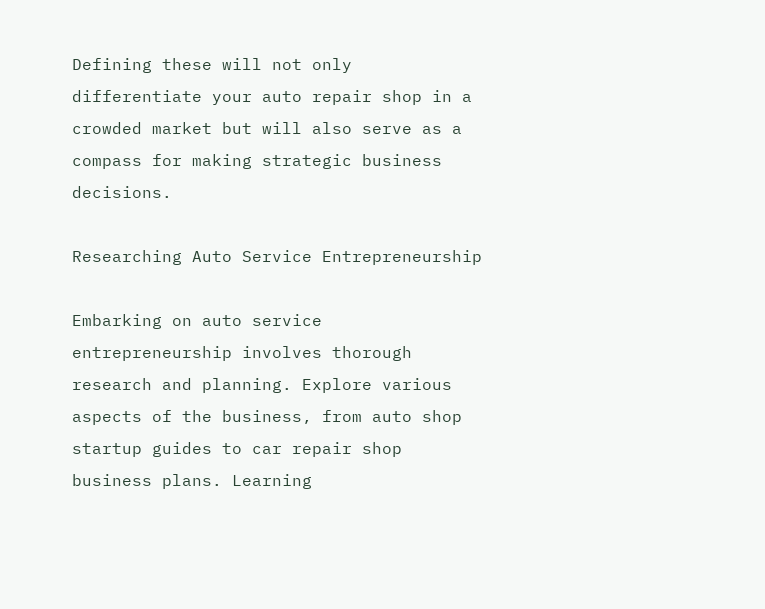Defining these will not only differentiate your auto repair shop in a crowded market but will also serve as a compass for making strategic business decisions.

Researching Auto Service Entrepreneurship

Embarking on auto service entrepreneurship involves thorough research and planning. Explore various aspects of the business, from auto shop startup guides to car repair shop business plans. Learning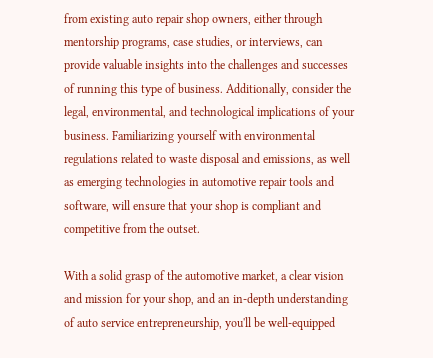from existing auto repair shop owners, either through mentorship programs, case studies, or interviews, can provide valuable insights into the challenges and successes of running this type of business. Additionally, consider the legal, environmental, and technological implications of your business. Familiarizing yourself with environmental regulations related to waste disposal and emissions, as well as emerging technologies in automotive repair tools and software, will ensure that your shop is compliant and competitive from the outset.

With a solid grasp of the automotive market, a clear vision and mission for your shop, and an in-depth understanding of auto service entrepreneurship, you'll be well-equipped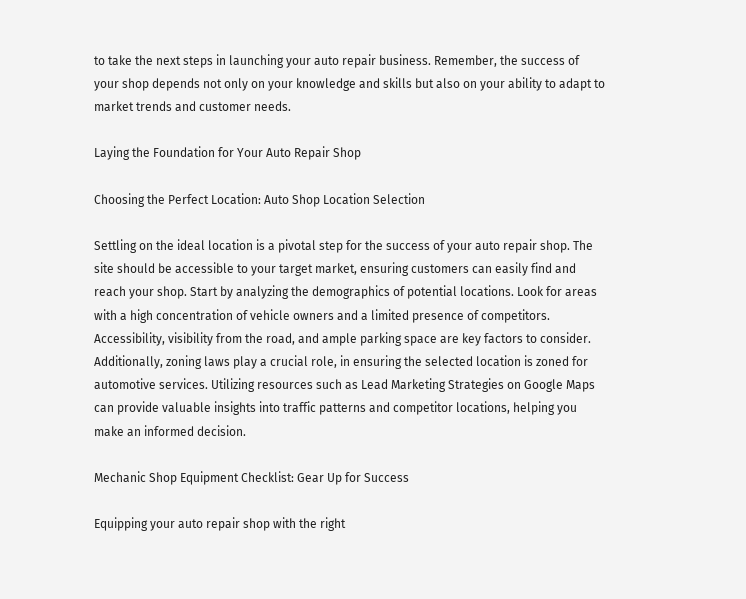to take the next steps in launching your auto repair business. Remember, the success of your shop depends not only on your knowledge and skills but also on your ability to adapt to market trends and customer needs.

Laying the Foundation for Your Auto Repair Shop

Choosing the Perfect Location: Auto Shop Location Selection

Settling on the ideal location is a pivotal step for the success of your auto repair shop. The site should be accessible to your target market, ensuring customers can easily find and reach your shop. Start by analyzing the demographics of potential locations. Look for areas with a high concentration of vehicle owners and a limited presence of competitors. Accessibility, visibility from the road, and ample parking space are key factors to consider. Additionally, zoning laws play a crucial role, in ensuring the selected location is zoned for automotive services. Utilizing resources such as Lead Marketing Strategies on Google Maps can provide valuable insights into traffic patterns and competitor locations, helping you make an informed decision.

Mechanic Shop Equipment Checklist: Gear Up for Success

Equipping your auto repair shop with the right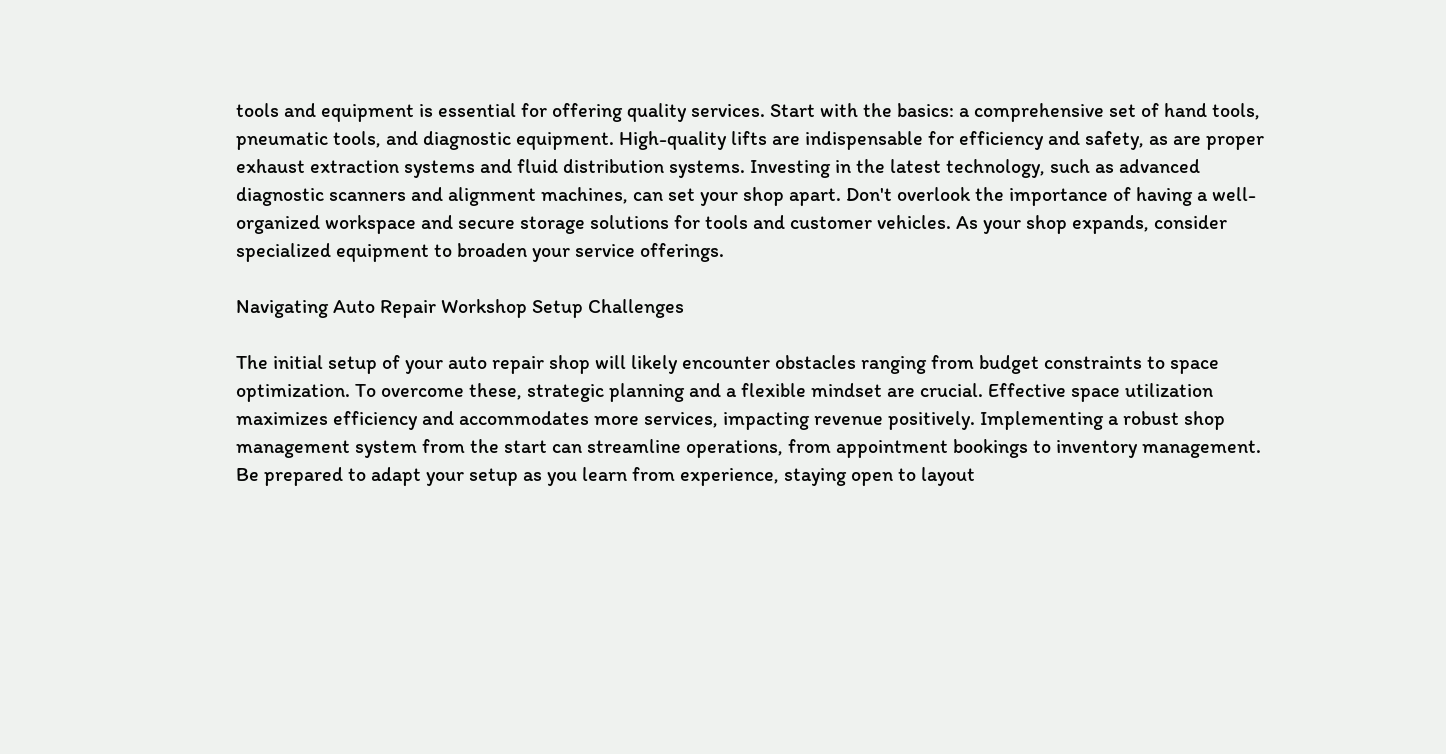tools and equipment is essential for offering quality services. Start with the basics: a comprehensive set of hand tools, pneumatic tools, and diagnostic equipment. High-quality lifts are indispensable for efficiency and safety, as are proper exhaust extraction systems and fluid distribution systems. Investing in the latest technology, such as advanced diagnostic scanners and alignment machines, can set your shop apart. Don't overlook the importance of having a well-organized workspace and secure storage solutions for tools and customer vehicles. As your shop expands, consider specialized equipment to broaden your service offerings.

Navigating Auto Repair Workshop Setup Challenges

The initial setup of your auto repair shop will likely encounter obstacles ranging from budget constraints to space optimization. To overcome these, strategic planning and a flexible mindset are crucial. Effective space utilization maximizes efficiency and accommodates more services, impacting revenue positively. Implementing a robust shop management system from the start can streamline operations, from appointment bookings to inventory management. Be prepared to adapt your setup as you learn from experience, staying open to layout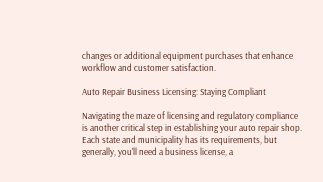changes or additional equipment purchases that enhance workflow and customer satisfaction.

Auto Repair Business Licensing: Staying Compliant

Navigating the maze of licensing and regulatory compliance is another critical step in establishing your auto repair shop. Each state and municipality has its requirements, but generally, you'll need a business license, a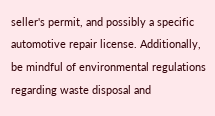seller's permit, and possibly a specific automotive repair license. Additionally, be mindful of environmental regulations regarding waste disposal and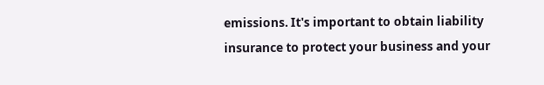emissions. It's important to obtain liability insurance to protect your business and your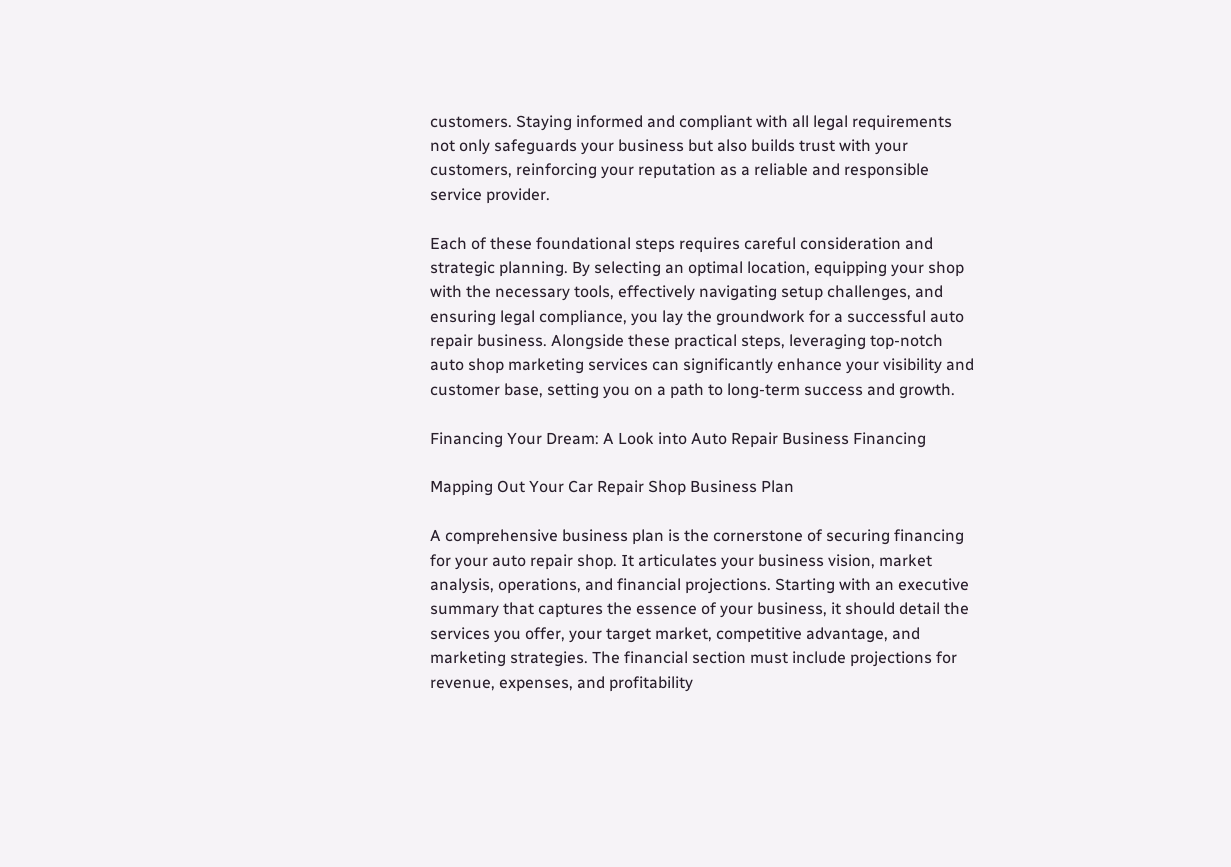customers. Staying informed and compliant with all legal requirements not only safeguards your business but also builds trust with your customers, reinforcing your reputation as a reliable and responsible service provider.

Each of these foundational steps requires careful consideration and strategic planning. By selecting an optimal location, equipping your shop with the necessary tools, effectively navigating setup challenges, and ensuring legal compliance, you lay the groundwork for a successful auto repair business. Alongside these practical steps, leveraging top-notch auto shop marketing services can significantly enhance your visibility and customer base, setting you on a path to long-term success and growth.

Financing Your Dream: A Look into Auto Repair Business Financing

Mapping Out Your Car Repair Shop Business Plan

A comprehensive business plan is the cornerstone of securing financing for your auto repair shop. It articulates your business vision, market analysis, operations, and financial projections. Starting with an executive summary that captures the essence of your business, it should detail the services you offer, your target market, competitive advantage, and marketing strategies. The financial section must include projections for revenue, expenses, and profitability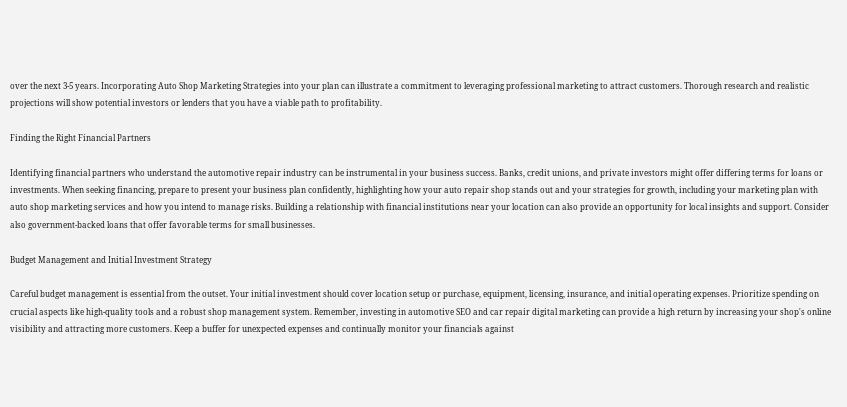over the next 3-5 years. Incorporating Auto Shop Marketing Strategies into your plan can illustrate a commitment to leveraging professional marketing to attract customers. Thorough research and realistic projections will show potential investors or lenders that you have a viable path to profitability.

Finding the Right Financial Partners

Identifying financial partners who understand the automotive repair industry can be instrumental in your business success. Banks, credit unions, and private investors might offer differing terms for loans or investments. When seeking financing, prepare to present your business plan confidently, highlighting how your auto repair shop stands out and your strategies for growth, including your marketing plan with auto shop marketing services and how you intend to manage risks. Building a relationship with financial institutions near your location can also provide an opportunity for local insights and support. Consider also government-backed loans that offer favorable terms for small businesses.

Budget Management and Initial Investment Strategy

Careful budget management is essential from the outset. Your initial investment should cover location setup or purchase, equipment, licensing, insurance, and initial operating expenses. Prioritize spending on crucial aspects like high-quality tools and a robust shop management system. Remember, investing in automotive SEO and car repair digital marketing can provide a high return by increasing your shop's online visibility and attracting more customers. Keep a buffer for unexpected expenses and continually monitor your financials against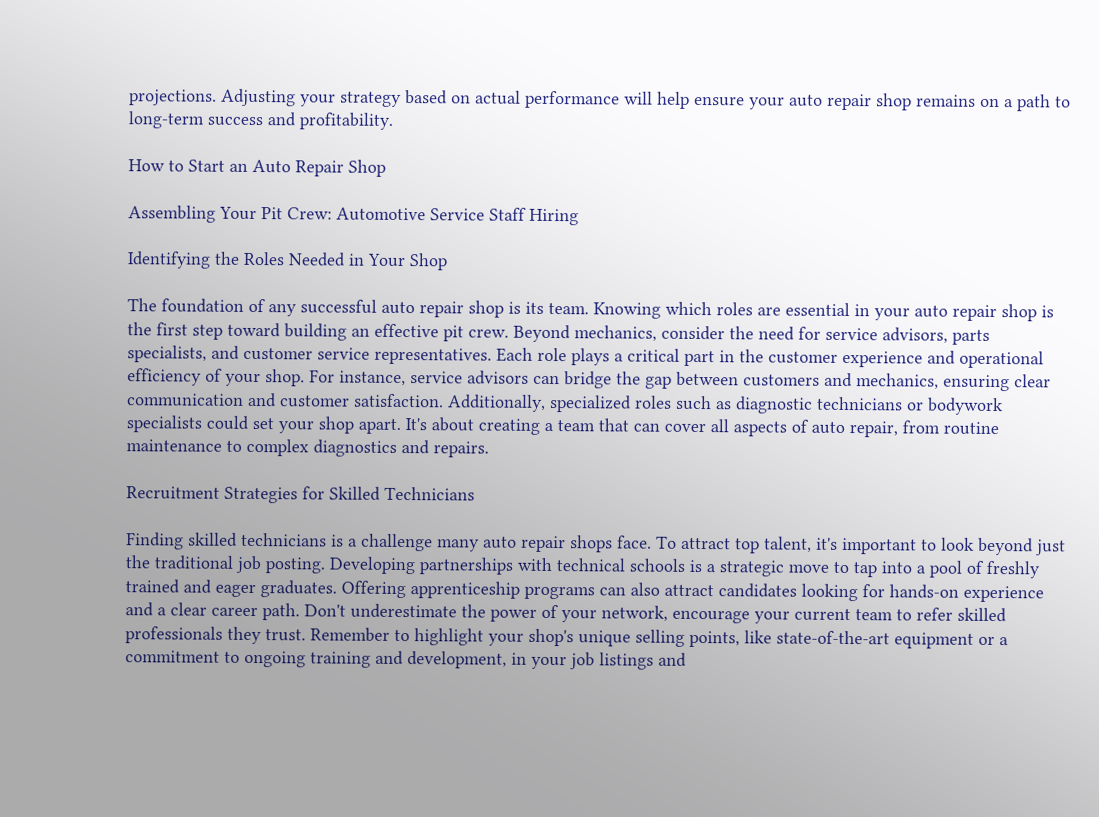projections. Adjusting your strategy based on actual performance will help ensure your auto repair shop remains on a path to long-term success and profitability.

How to Start an Auto Repair Shop

Assembling Your Pit Crew: Automotive Service Staff Hiring

Identifying the Roles Needed in Your Shop

The foundation of any successful auto repair shop is its team. Knowing which roles are essential in your auto repair shop is the first step toward building an effective pit crew. Beyond mechanics, consider the need for service advisors, parts specialists, and customer service representatives. Each role plays a critical part in the customer experience and operational efficiency of your shop. For instance, service advisors can bridge the gap between customers and mechanics, ensuring clear communication and customer satisfaction. Additionally, specialized roles such as diagnostic technicians or bodywork specialists could set your shop apart. It's about creating a team that can cover all aspects of auto repair, from routine maintenance to complex diagnostics and repairs.

Recruitment Strategies for Skilled Technicians

Finding skilled technicians is a challenge many auto repair shops face. To attract top talent, it's important to look beyond just the traditional job posting. Developing partnerships with technical schools is a strategic move to tap into a pool of freshly trained and eager graduates. Offering apprenticeship programs can also attract candidates looking for hands-on experience and a clear career path. Don't underestimate the power of your network, encourage your current team to refer skilled professionals they trust. Remember to highlight your shop's unique selling points, like state-of-the-art equipment or a commitment to ongoing training and development, in your job listings and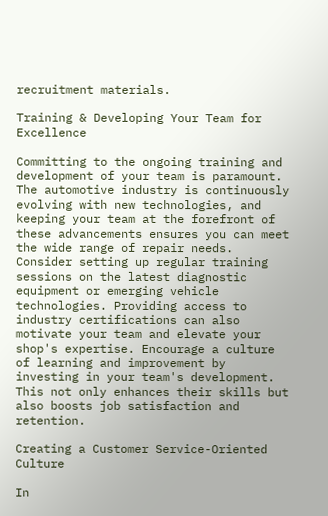recruitment materials.

Training & Developing Your Team for Excellence

Committing to the ongoing training and development of your team is paramount. The automotive industry is continuously evolving with new technologies, and keeping your team at the forefront of these advancements ensures you can meet the wide range of repair needs. Consider setting up regular training sessions on the latest diagnostic equipment or emerging vehicle technologies. Providing access to industry certifications can also motivate your team and elevate your shop's expertise. Encourage a culture of learning and improvement by investing in your team's development. This not only enhances their skills but also boosts job satisfaction and retention.

Creating a Customer Service-Oriented Culture

In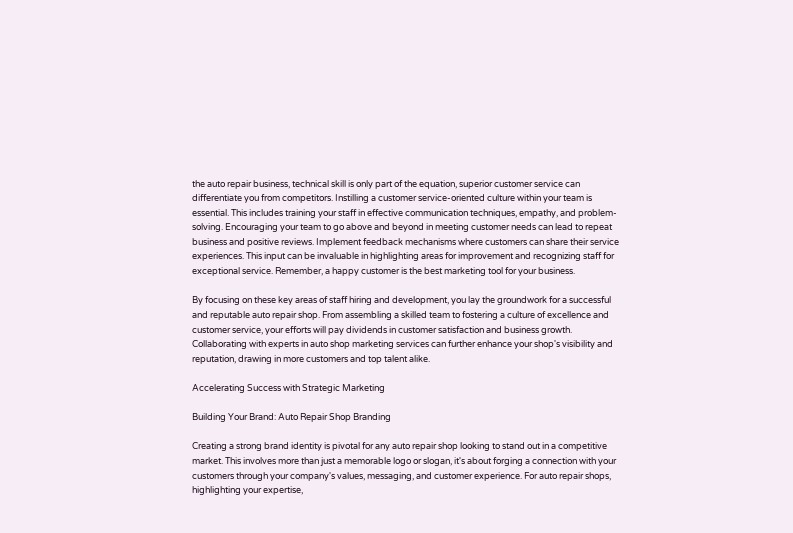the auto repair business, technical skill is only part of the equation, superior customer service can differentiate you from competitors. Instilling a customer service-oriented culture within your team is essential. This includes training your staff in effective communication techniques, empathy, and problem-solving. Encouraging your team to go above and beyond in meeting customer needs can lead to repeat business and positive reviews. Implement feedback mechanisms where customers can share their service experiences. This input can be invaluable in highlighting areas for improvement and recognizing staff for exceptional service. Remember, a happy customer is the best marketing tool for your business.

By focusing on these key areas of staff hiring and development, you lay the groundwork for a successful and reputable auto repair shop. From assembling a skilled team to fostering a culture of excellence and customer service, your efforts will pay dividends in customer satisfaction and business growth. Collaborating with experts in auto shop marketing services can further enhance your shop's visibility and reputation, drawing in more customers and top talent alike.

Accelerating Success with Strategic Marketing

Building Your Brand: Auto Repair Shop Branding

Creating a strong brand identity is pivotal for any auto repair shop looking to stand out in a competitive market. This involves more than just a memorable logo or slogan, it's about forging a connection with your customers through your company's values, messaging, and customer experience. For auto repair shops, highlighting your expertise,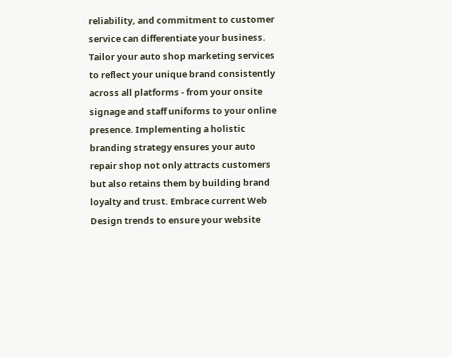reliability, and commitment to customer service can differentiate your business. Tailor your auto shop marketing services to reflect your unique brand consistently across all platforms - from your onsite signage and staff uniforms to your online presence. Implementing a holistic branding strategy ensures your auto repair shop not only attracts customers but also retains them by building brand loyalty and trust. Embrace current Web Design trends to ensure your website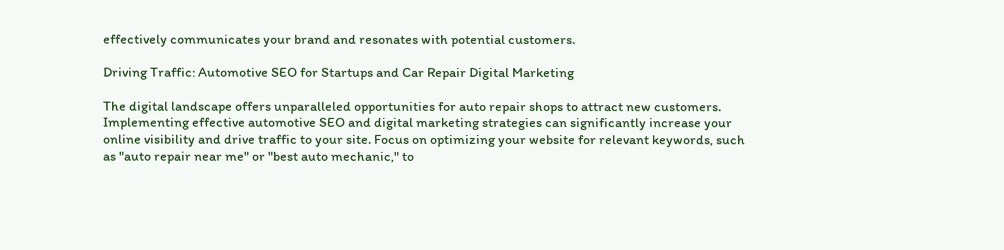effectively communicates your brand and resonates with potential customers.

Driving Traffic: Automotive SEO for Startups and Car Repair Digital Marketing

The digital landscape offers unparalleled opportunities for auto repair shops to attract new customers. Implementing effective automotive SEO and digital marketing strategies can significantly increase your online visibility and drive traffic to your site. Focus on optimizing your website for relevant keywords, such as "auto repair near me" or "best auto mechanic," to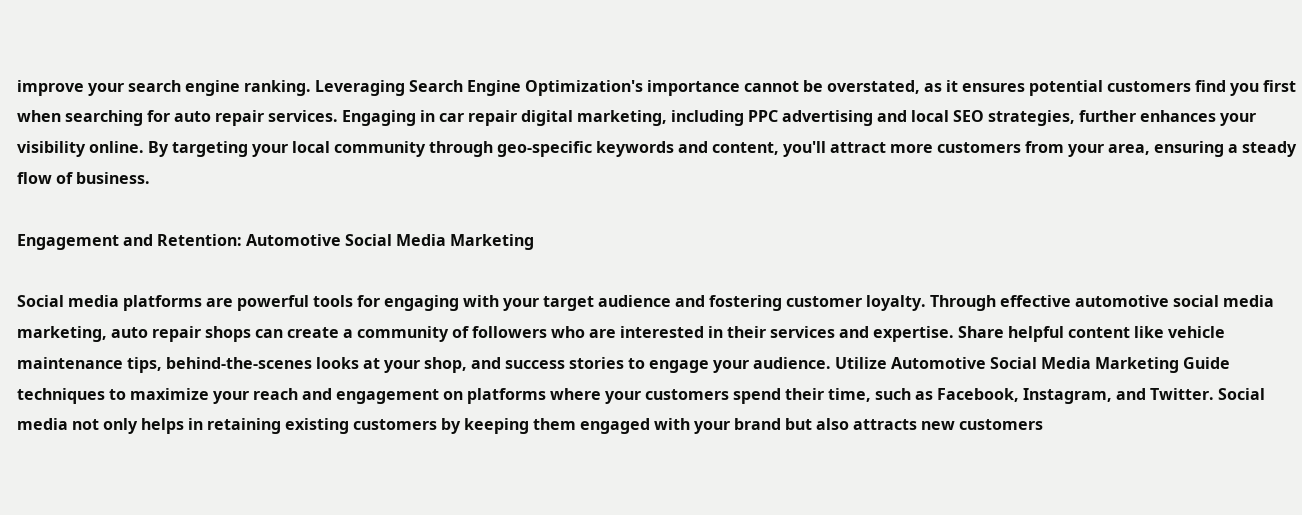improve your search engine ranking. Leveraging Search Engine Optimization's importance cannot be overstated, as it ensures potential customers find you first when searching for auto repair services. Engaging in car repair digital marketing, including PPC advertising and local SEO strategies, further enhances your visibility online. By targeting your local community through geo-specific keywords and content, you'll attract more customers from your area, ensuring a steady flow of business.

Engagement and Retention: Automotive Social Media Marketing

Social media platforms are powerful tools for engaging with your target audience and fostering customer loyalty. Through effective automotive social media marketing, auto repair shops can create a community of followers who are interested in their services and expertise. Share helpful content like vehicle maintenance tips, behind-the-scenes looks at your shop, and success stories to engage your audience. Utilize Automotive Social Media Marketing Guide techniques to maximize your reach and engagement on platforms where your customers spend their time, such as Facebook, Instagram, and Twitter. Social media not only helps in retaining existing customers by keeping them engaged with your brand but also attracts new customers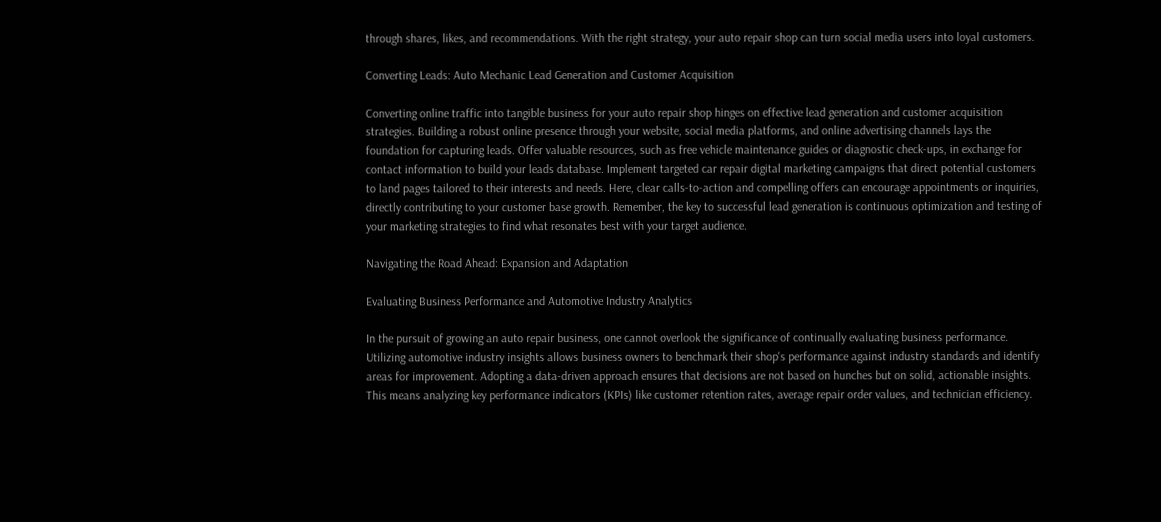through shares, likes, and recommendations. With the right strategy, your auto repair shop can turn social media users into loyal customers.

Converting Leads: Auto Mechanic Lead Generation and Customer Acquisition

Converting online traffic into tangible business for your auto repair shop hinges on effective lead generation and customer acquisition strategies. Building a robust online presence through your website, social media platforms, and online advertising channels lays the foundation for capturing leads. Offer valuable resources, such as free vehicle maintenance guides or diagnostic check-ups, in exchange for contact information to build your leads database. Implement targeted car repair digital marketing campaigns that direct potential customers to land pages tailored to their interests and needs. Here, clear calls-to-action and compelling offers can encourage appointments or inquiries, directly contributing to your customer base growth. Remember, the key to successful lead generation is continuous optimization and testing of your marketing strategies to find what resonates best with your target audience.

Navigating the Road Ahead: Expansion and Adaptation

Evaluating Business Performance and Automotive Industry Analytics

In the pursuit of growing an auto repair business, one cannot overlook the significance of continually evaluating business performance. Utilizing automotive industry insights allows business owners to benchmark their shop's performance against industry standards and identify areas for improvement. Adopting a data-driven approach ensures that decisions are not based on hunches but on solid, actionable insights. This means analyzing key performance indicators (KPIs) like customer retention rates, average repair order values, and technician efficiency.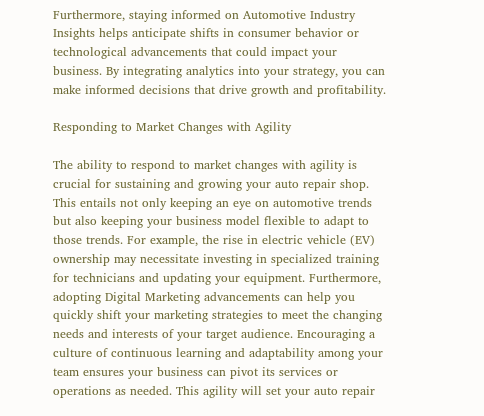Furthermore, staying informed on Automotive Industry Insights helps anticipate shifts in consumer behavior or technological advancements that could impact your business. By integrating analytics into your strategy, you can make informed decisions that drive growth and profitability.

Responding to Market Changes with Agility

The ability to respond to market changes with agility is crucial for sustaining and growing your auto repair shop. This entails not only keeping an eye on automotive trends but also keeping your business model flexible to adapt to those trends. For example, the rise in electric vehicle (EV) ownership may necessitate investing in specialized training for technicians and updating your equipment. Furthermore, adopting Digital Marketing advancements can help you quickly shift your marketing strategies to meet the changing needs and interests of your target audience. Encouraging a culture of continuous learning and adaptability among your team ensures your business can pivot its services or operations as needed. This agility will set your auto repair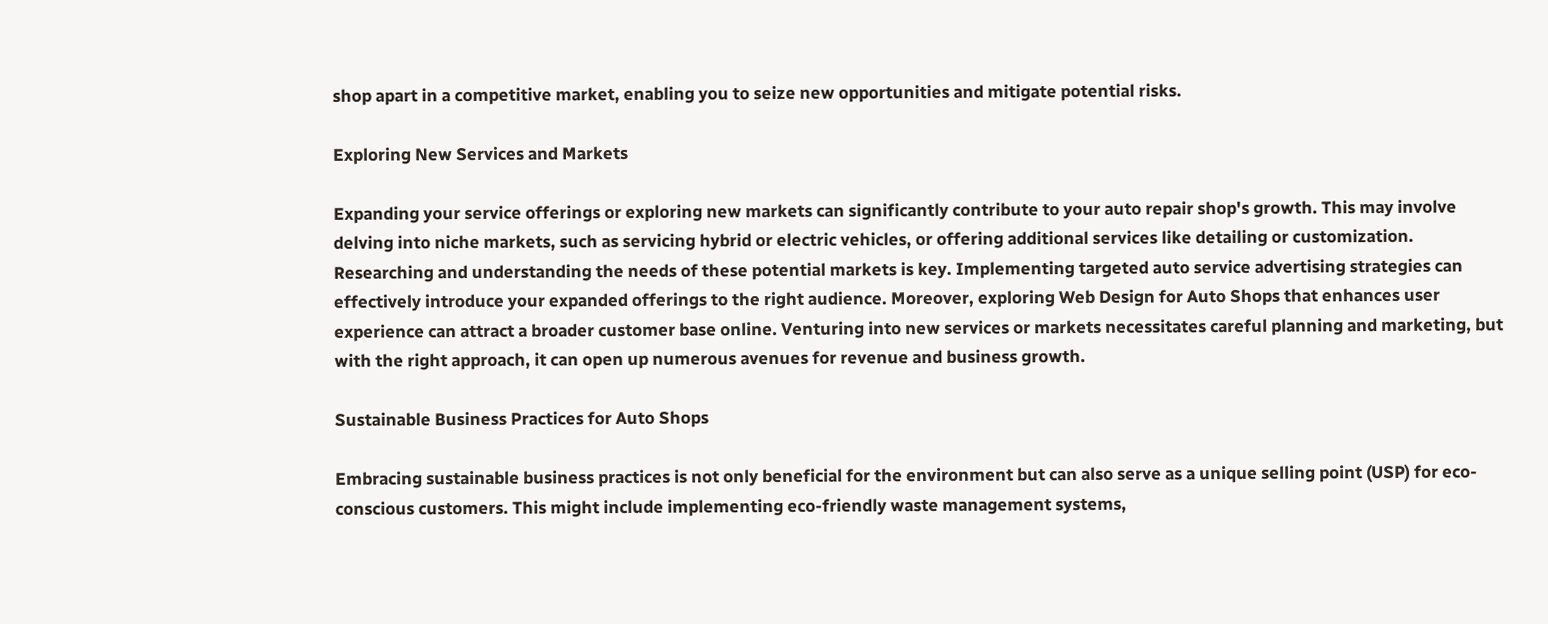shop apart in a competitive market, enabling you to seize new opportunities and mitigate potential risks.

Exploring New Services and Markets

Expanding your service offerings or exploring new markets can significantly contribute to your auto repair shop's growth. This may involve delving into niche markets, such as servicing hybrid or electric vehicles, or offering additional services like detailing or customization. Researching and understanding the needs of these potential markets is key. Implementing targeted auto service advertising strategies can effectively introduce your expanded offerings to the right audience. Moreover, exploring Web Design for Auto Shops that enhances user experience can attract a broader customer base online. Venturing into new services or markets necessitates careful planning and marketing, but with the right approach, it can open up numerous avenues for revenue and business growth.

Sustainable Business Practices for Auto Shops

Embracing sustainable business practices is not only beneficial for the environment but can also serve as a unique selling point (USP) for eco-conscious customers. This might include implementing eco-friendly waste management systems,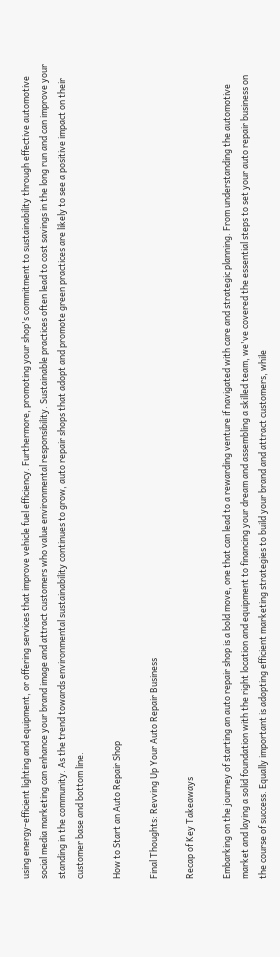using energy-efficient lighting and equipment, or offering services that improve vehicle fuel efficiency. Furthermore, promoting your shop's commitment to sustainability through effective automotive social media marketing can enhance your brand image and attract customers who value environmental responsibility. Sustainable practices often lead to cost savings in the long run and can improve your standing in the community. As the trend towards environmental sustainability continues to grow, auto repair shops that adopt and promote green practices are likely to see a positive impact on their customer base and bottom line.

How to Start an Auto Repair Shop

Final Thoughts: Revving Up Your Auto Repair Business

Recap of Key Takeaways

Embarking on the journey of starting an auto repair shop is a bold move, one that can lead to a rewarding venture if navigated with care and strategic planning. From understanding the automotive market and laying a solid foundation with the right location and equipment to financing your dream and assembling a skilled team, we've covered the essential steps to set your auto repair business on the course of success. Equally important is adopting efficient marketing strategies to build your brand and attract customers, while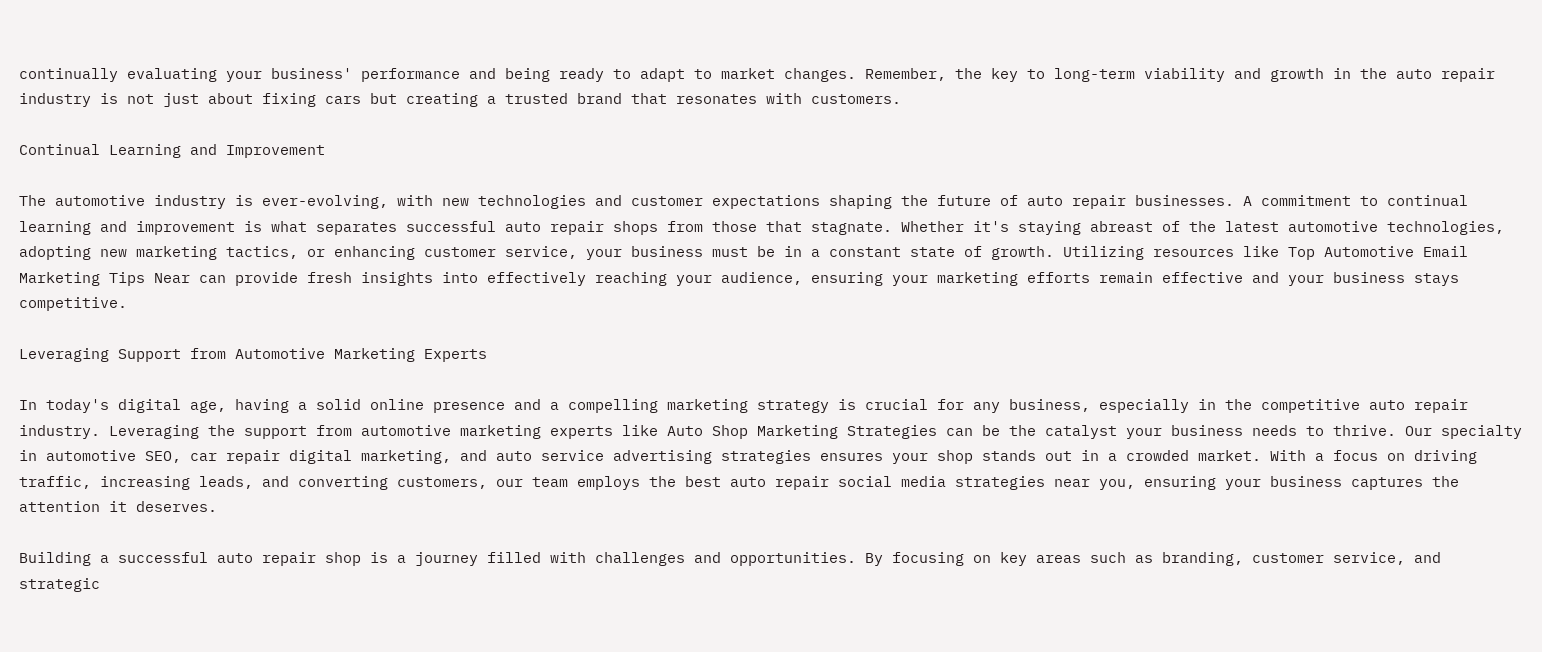continually evaluating your business' performance and being ready to adapt to market changes. Remember, the key to long-term viability and growth in the auto repair industry is not just about fixing cars but creating a trusted brand that resonates with customers.

Continual Learning and Improvement

The automotive industry is ever-evolving, with new technologies and customer expectations shaping the future of auto repair businesses. A commitment to continual learning and improvement is what separates successful auto repair shops from those that stagnate. Whether it's staying abreast of the latest automotive technologies, adopting new marketing tactics, or enhancing customer service, your business must be in a constant state of growth. Utilizing resources like Top Automotive Email Marketing Tips Near can provide fresh insights into effectively reaching your audience, ensuring your marketing efforts remain effective and your business stays competitive.

Leveraging Support from Automotive Marketing Experts

In today's digital age, having a solid online presence and a compelling marketing strategy is crucial for any business, especially in the competitive auto repair industry. Leveraging the support from automotive marketing experts like Auto Shop Marketing Strategies can be the catalyst your business needs to thrive. Our specialty in automotive SEO, car repair digital marketing, and auto service advertising strategies ensures your shop stands out in a crowded market. With a focus on driving traffic, increasing leads, and converting customers, our team employs the best auto repair social media strategies near you, ensuring your business captures the attention it deserves.

Building a successful auto repair shop is a journey filled with challenges and opportunities. By focusing on key areas such as branding, customer service, and strategic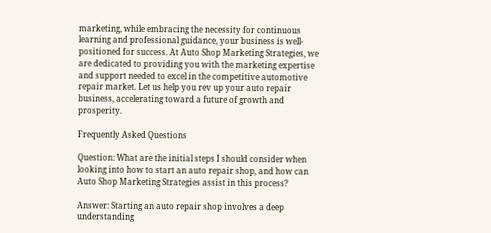marketing, while embracing the necessity for continuous learning and professional guidance, your business is well-positioned for success. At Auto Shop Marketing Strategies, we are dedicated to providing you with the marketing expertise and support needed to excel in the competitive automotive repair market. Let us help you rev up your auto repair business, accelerating toward a future of growth and prosperity.

Frequently Asked Questions

Question: What are the initial steps I should consider when looking into how to start an auto repair shop, and how can Auto Shop Marketing Strategies assist in this process?

Answer: Starting an auto repair shop involves a deep understanding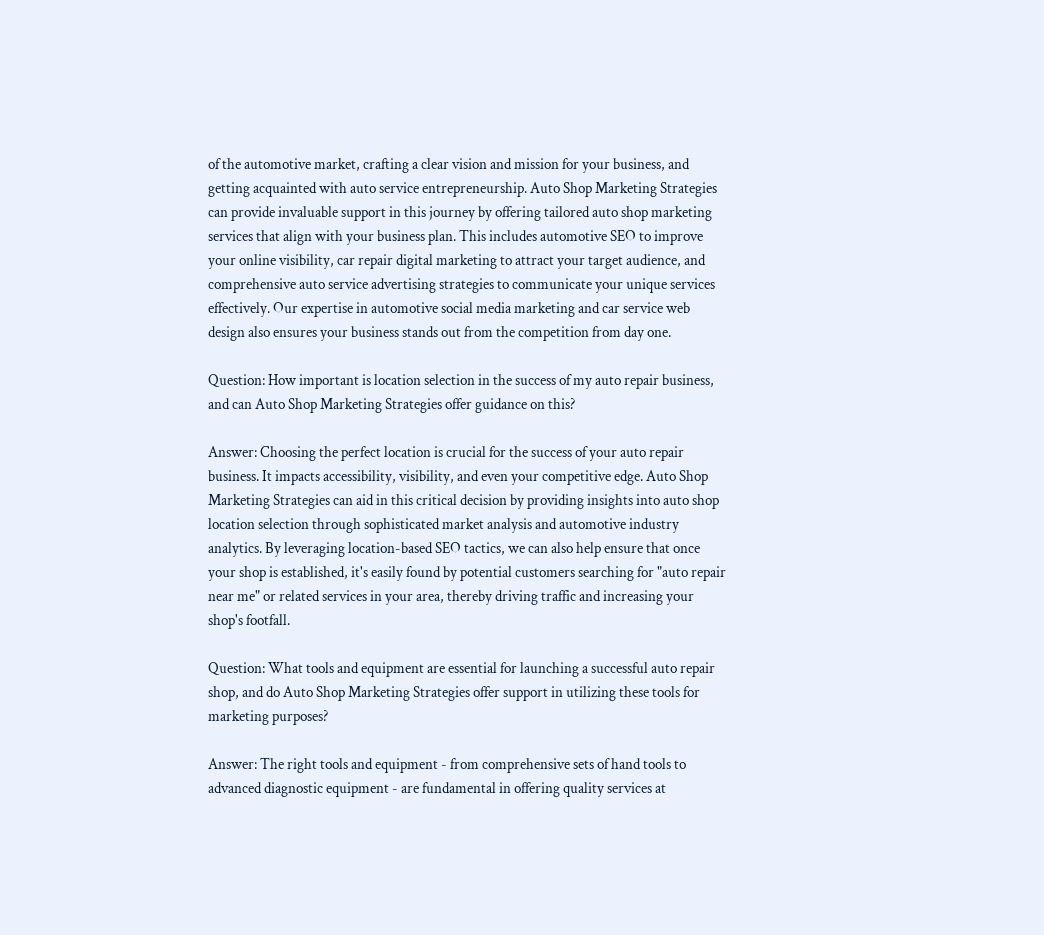of the automotive market, crafting a clear vision and mission for your business, and getting acquainted with auto service entrepreneurship. Auto Shop Marketing Strategies can provide invaluable support in this journey by offering tailored auto shop marketing services that align with your business plan. This includes automotive SEO to improve your online visibility, car repair digital marketing to attract your target audience, and comprehensive auto service advertising strategies to communicate your unique services effectively. Our expertise in automotive social media marketing and car service web design also ensures your business stands out from the competition from day one.

Question: How important is location selection in the success of my auto repair business, and can Auto Shop Marketing Strategies offer guidance on this?

Answer: Choosing the perfect location is crucial for the success of your auto repair business. It impacts accessibility, visibility, and even your competitive edge. Auto Shop Marketing Strategies can aid in this critical decision by providing insights into auto shop location selection through sophisticated market analysis and automotive industry analytics. By leveraging location-based SEO tactics, we can also help ensure that once your shop is established, it's easily found by potential customers searching for "auto repair near me" or related services in your area, thereby driving traffic and increasing your shop's footfall.

Question: What tools and equipment are essential for launching a successful auto repair shop, and do Auto Shop Marketing Strategies offer support in utilizing these tools for marketing purposes?

Answer: The right tools and equipment - from comprehensive sets of hand tools to advanced diagnostic equipment - are fundamental in offering quality services at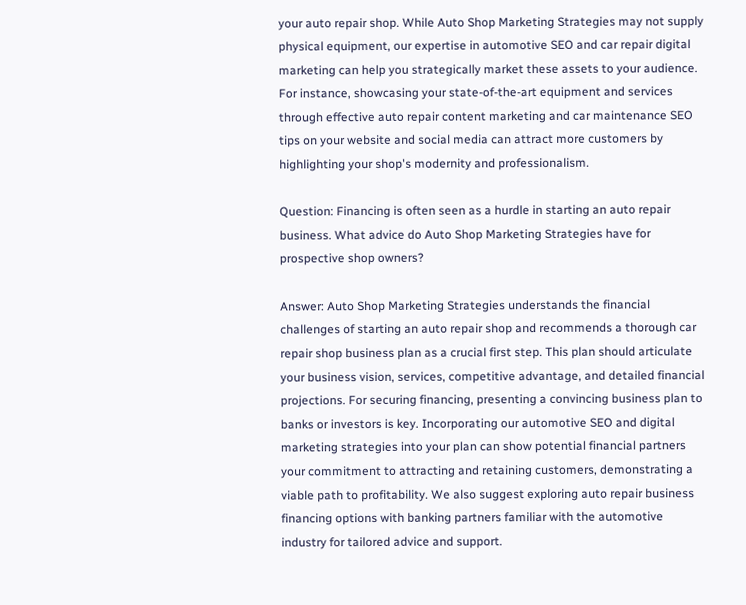your auto repair shop. While Auto Shop Marketing Strategies may not supply physical equipment, our expertise in automotive SEO and car repair digital marketing can help you strategically market these assets to your audience. For instance, showcasing your state-of-the-art equipment and services through effective auto repair content marketing and car maintenance SEO tips on your website and social media can attract more customers by highlighting your shop's modernity and professionalism.

Question: Financing is often seen as a hurdle in starting an auto repair business. What advice do Auto Shop Marketing Strategies have for prospective shop owners?

Answer: Auto Shop Marketing Strategies understands the financial challenges of starting an auto repair shop and recommends a thorough car repair shop business plan as a crucial first step. This plan should articulate your business vision, services, competitive advantage, and detailed financial projections. For securing financing, presenting a convincing business plan to banks or investors is key. Incorporating our automotive SEO and digital marketing strategies into your plan can show potential financial partners your commitment to attracting and retaining customers, demonstrating a viable path to profitability. We also suggest exploring auto repair business financing options with banking partners familiar with the automotive industry for tailored advice and support.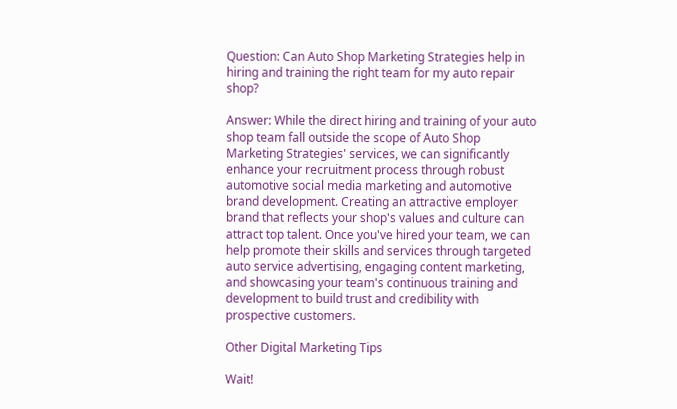Question: Can Auto Shop Marketing Strategies help in hiring and training the right team for my auto repair shop?

Answer: While the direct hiring and training of your auto shop team fall outside the scope of Auto Shop Marketing Strategies' services, we can significantly enhance your recruitment process through robust automotive social media marketing and automotive brand development. Creating an attractive employer brand that reflects your shop's values and culture can attract top talent. Once you've hired your team, we can help promote their skills and services through targeted auto service advertising, engaging content marketing, and showcasing your team's continuous training and development to build trust and credibility with prospective customers.

Other Digital Marketing Tips

Wait!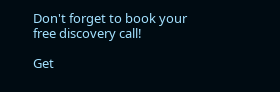Don't forget to book your free discovery call!

Get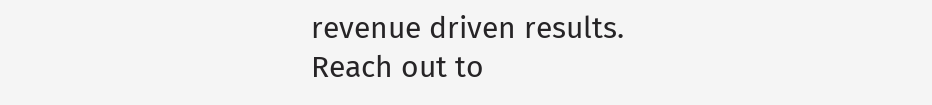revenue driven results. Reach out to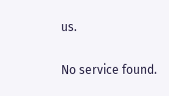us.

No service found.